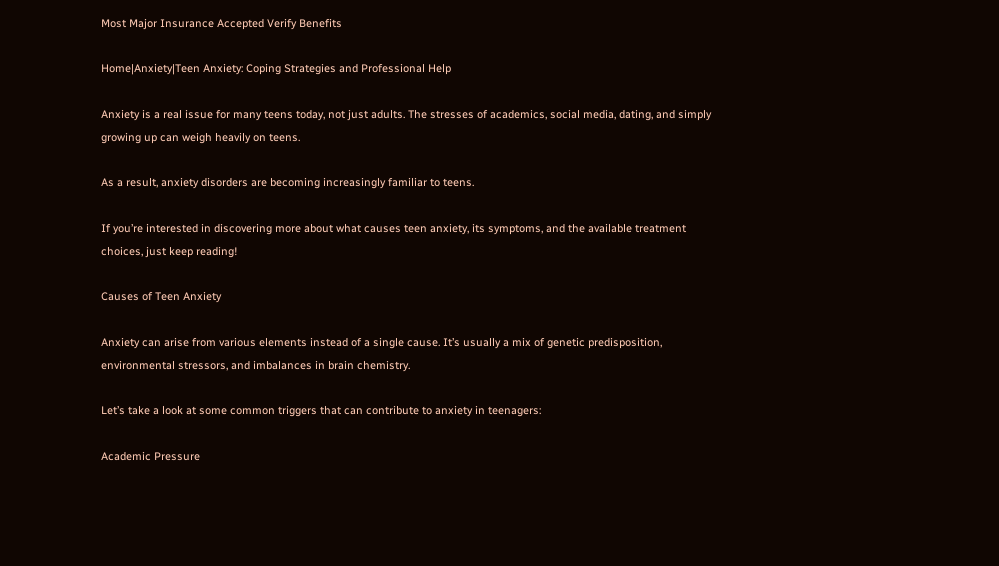Most Major Insurance Accepted Verify Benefits

Home|Anxiety|Teen Anxiety: Coping Strategies and Professional Help

Anxiety is a real issue for many teens today, not just adults. The stresses of academics, social media, dating, and simply growing up can weigh heavily on teens.

As a result, anxiety disorders are becoming increasingly familiar to teens.

If you’re interested in discovering more about what causes teen anxiety, its symptoms, and the available treatment choices, just keep reading!

Causes of Teen Anxiety

Anxiety can arise from various elements instead of a single cause. It’s usually a mix of genetic predisposition, environmental stressors, and imbalances in brain chemistry.

Let’s take a look at some common triggers that can contribute to anxiety in teenagers:

Academic Pressure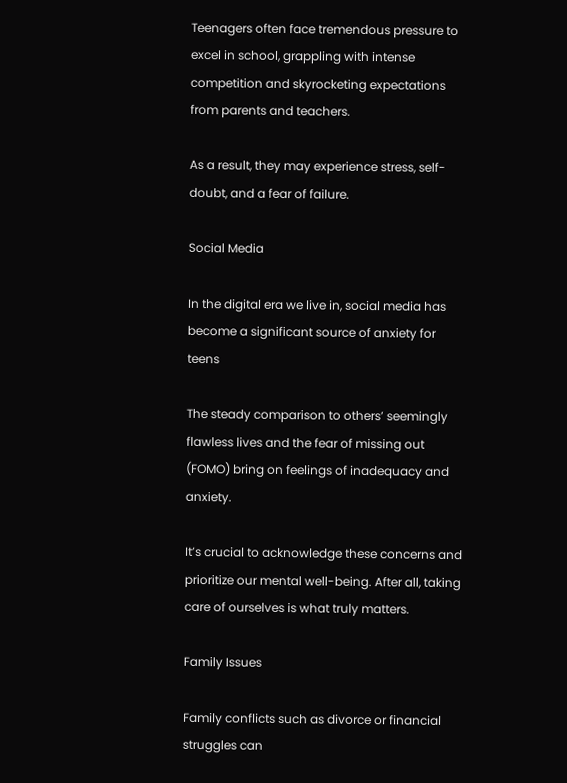Teenagers often face tremendous pressure to excel in school, grappling with intense competition and skyrocketing expectations from parents and teachers.

As a result, they may experience stress, self-doubt, and a fear of failure.

Social Media

In the digital era we live in, social media has become a significant source of anxiety for teens

The steady comparison to others’ seemingly flawless lives and the fear of missing out (FOMO) bring on feelings of inadequacy and anxiety.

It’s crucial to acknowledge these concerns and prioritize our mental well-being. After all, taking care of ourselves is what truly matters.

Family Issues

Family conflicts such as divorce or financial struggles can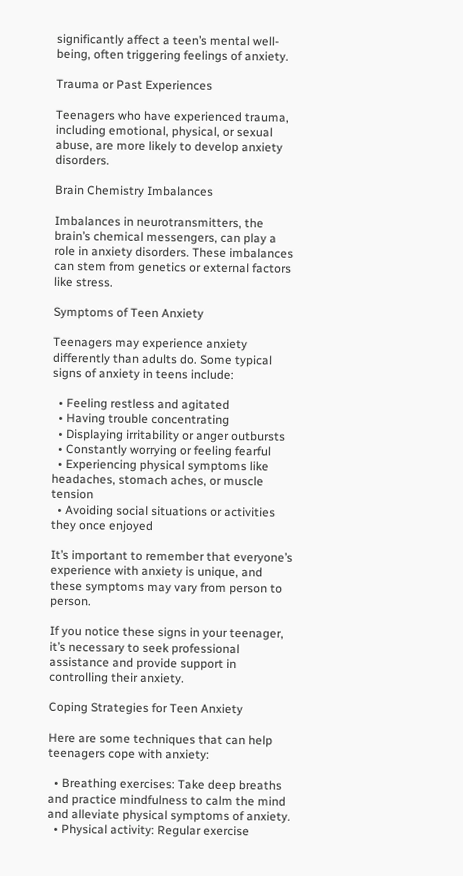significantly affect a teen’s mental well-being, often triggering feelings of anxiety.

Trauma or Past Experiences

Teenagers who have experienced trauma, including emotional, physical, or sexual abuse, are more likely to develop anxiety disorders.

Brain Chemistry Imbalances

Imbalances in neurotransmitters, the brain’s chemical messengers, can play a role in anxiety disorders. These imbalances can stem from genetics or external factors like stress.

Symptoms of Teen Anxiety

Teenagers may experience anxiety differently than adults do. Some typical signs of anxiety in teens include:

  • Feeling restless and agitated
  • Having trouble concentrating
  • Displaying irritability or anger outbursts
  • Constantly worrying or feeling fearful
  • Experiencing physical symptoms like headaches, stomach aches, or muscle tension
  • Avoiding social situations or activities they once enjoyed

It’s important to remember that everyone’s experience with anxiety is unique, and these symptoms may vary from person to person.

If you notice these signs in your teenager, it’s necessary to seek professional assistance and provide support in controlling their anxiety.

Coping Strategies for Teen Anxiety

Here are some techniques that can help teenagers cope with anxiety:

  • Breathing exercises: Take deep breaths and practice mindfulness to calm the mind and alleviate physical symptoms of anxiety.
  • Physical activity: Regular exercise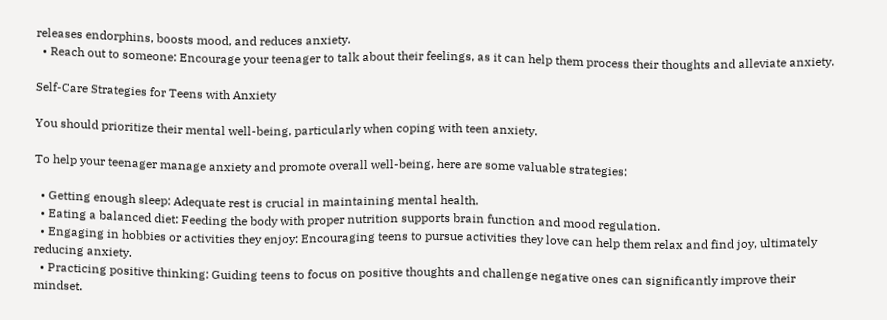releases endorphins, boosts mood, and reduces anxiety.
  • Reach out to someone: Encourage your teenager to talk about their feelings, as it can help them process their thoughts and alleviate anxiety.

Self-Care Strategies for Teens with Anxiety

You should prioritize their mental well-being, particularly when coping with teen anxiety.

To help your teenager manage anxiety and promote overall well-being, here are some valuable strategies:

  • Getting enough sleep: Adequate rest is crucial in maintaining mental health.
  • Eating a balanced diet: Feeding the body with proper nutrition supports brain function and mood regulation.
  • Engaging in hobbies or activities they enjoy: Encouraging teens to pursue activities they love can help them relax and find joy, ultimately reducing anxiety.
  • Practicing positive thinking: Guiding teens to focus on positive thoughts and challenge negative ones can significantly improve their mindset.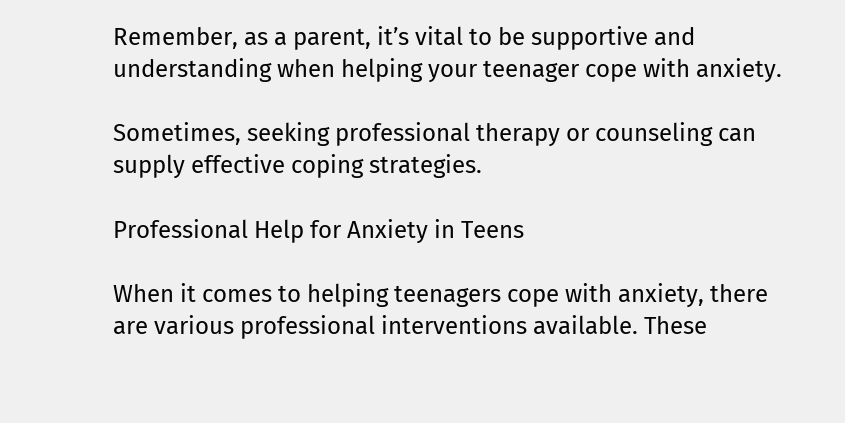Remember, as a parent, it’s vital to be supportive and understanding when helping your teenager cope with anxiety.

Sometimes, seeking professional therapy or counseling can supply effective coping strategies.

Professional Help for Anxiety in Teens

When it comes to helping teenagers cope with anxiety, there are various professional interventions available. These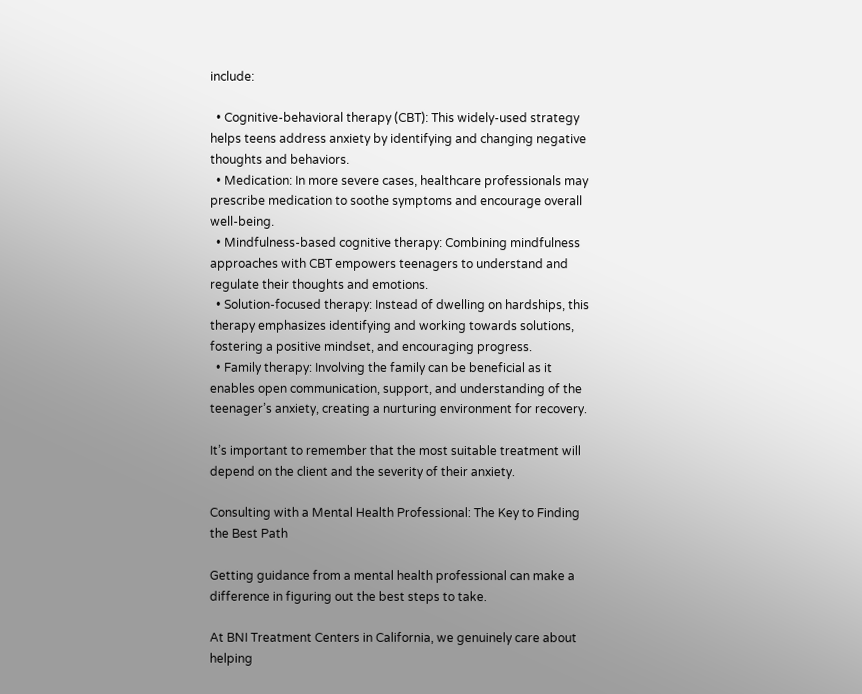include:

  • Cognitive-behavioral therapy (CBT): This widely-used strategy helps teens address anxiety by identifying and changing negative thoughts and behaviors.
  • Medication: In more severe cases, healthcare professionals may prescribe medication to soothe symptoms and encourage overall well-being.
  • Mindfulness-based cognitive therapy: Combining mindfulness approaches with CBT empowers teenagers to understand and regulate their thoughts and emotions.
  • Solution-focused therapy: Instead of dwelling on hardships, this therapy emphasizes identifying and working towards solutions, fostering a positive mindset, and encouraging progress.
  • Family therapy: Involving the family can be beneficial as it enables open communication, support, and understanding of the teenager’s anxiety, creating a nurturing environment for recovery.

It’s important to remember that the most suitable treatment will depend on the client and the severity of their anxiety.

Consulting with a Mental Health Professional: The Key to Finding the Best Path

Getting guidance from a mental health professional can make a difference in figuring out the best steps to take.

At BNI Treatment Centers in California, we genuinely care about helping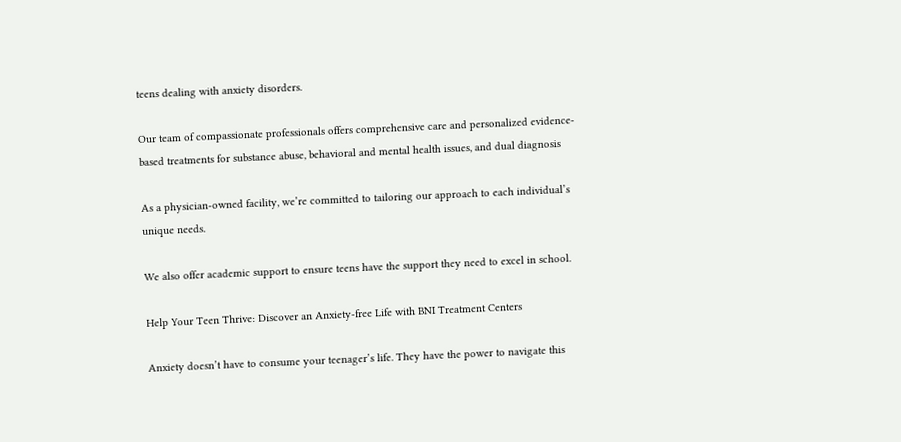teens dealing with anxiety disorders.

Our team of compassionate professionals offers comprehensive care and personalized evidence-based treatments for substance abuse, behavioral and mental health issues, and dual diagnosis

As a physician-owned facility, we’re committed to tailoring our approach to each individual’s unique needs.

We also offer academic support to ensure teens have the support they need to excel in school.

Help Your Teen Thrive: Discover an Anxiety-free Life with BNI Treatment Centers

Anxiety doesn’t have to consume your teenager’s life. They have the power to navigate this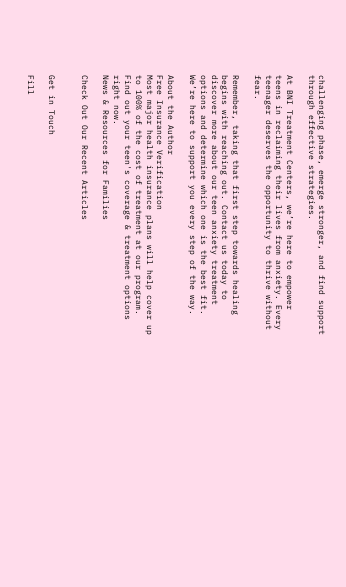challenging phase, emerge stronger, and find support through effective strategies.

At BNI Treatment Centers, we’re here to empower teens in reclaiming their lives from anxiety. Every teenager deserves the opportunity to thrive without fear.

Remember, taking that first step towards healing begins with reaching out. Contact us today to discover more about our teen anxiety treatment options and determine which one is the best fit. We’re here to support you every step of the way.

About the Author
Free Insurance Verification
Most major health insurance plans will help cover up to 100% of the cost of treatment at our program. Find out your teen's coverage & treatment options right now.
News & Resources for Families

Check Out Our Recent Articles


Get in Touch

Fill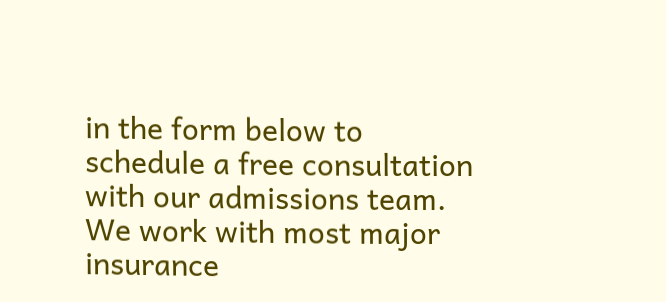in the form below to schedule a free consultation with our admissions team. We work with most major insurance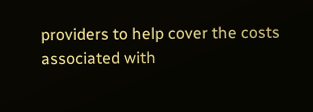providers to help cover the costs associated with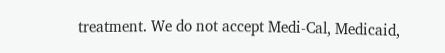treatment. We do not accept Medi-Cal, Medicaid,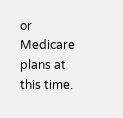or Medicare plans at this time.